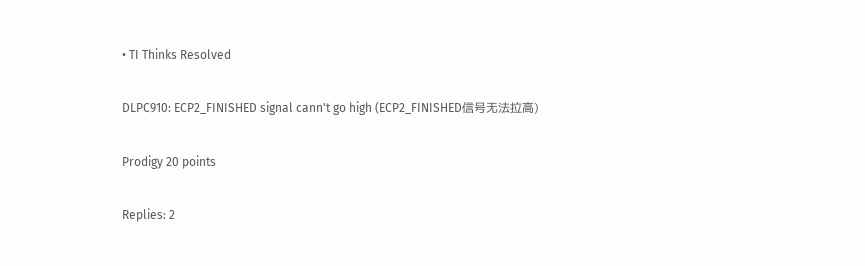• TI Thinks Resolved

DLPC910: ECP2_FINISHED signal cann't go high (ECP2_FINISHED信号无法拉高)

Prodigy 20 points

Replies: 2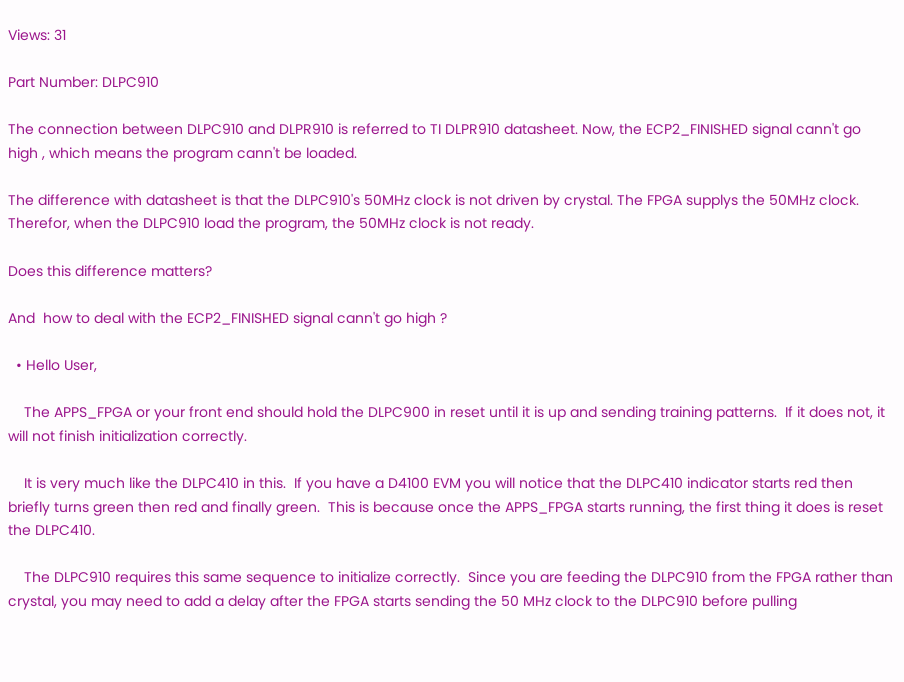Views: 31

Part Number: DLPC910

The connection between DLPC910 and DLPR910 is referred to TI DLPR910 datasheet. Now, the ECP2_FINISHED signal cann't go high , which means the program cann't be loaded.

The difference with datasheet is that the DLPC910's 50MHz clock is not driven by crystal. The FPGA supplys the 50MHz clock. Therefor, when the DLPC910 load the program, the 50MHz clock is not ready.

Does this difference matters?

And  how to deal with the ECP2_FINISHED signal cann't go high ?

  • Hello User,

    The APPS_FPGA or your front end should hold the DLPC900 in reset until it is up and sending training patterns.  If it does not, it will not finish initialization correctly.

    It is very much like the DLPC410 in this.  If you have a D4100 EVM you will notice that the DLPC410 indicator starts red then briefly turns green then red and finally green.  This is because once the APPS_FPGA starts running, the first thing it does is reset the DLPC410.

    The DLPC910 requires this same sequence to initialize correctly.  Since you are feeding the DLPC910 from the FPGA rather than crystal, you may need to add a delay after the FPGA starts sending the 50 MHz clock to the DLPC910 before pulling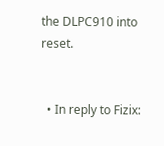the DLPC910 into reset.


  • In reply to Fizix: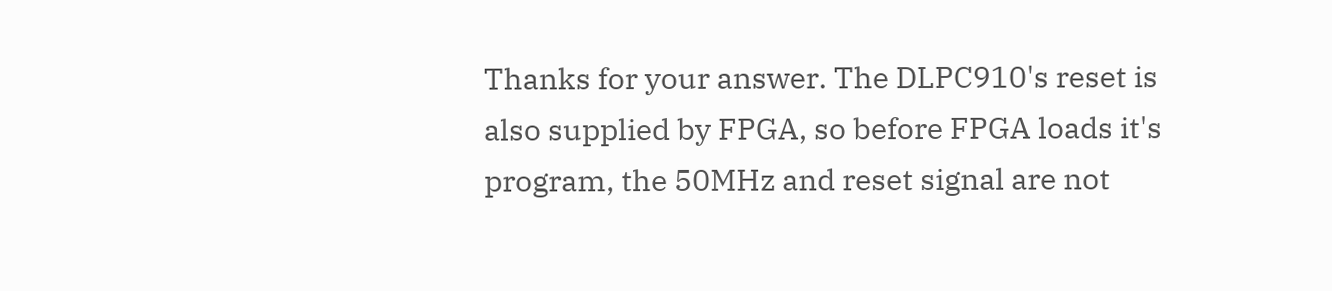Thanks for your answer. The DLPC910's reset is also supplied by FPGA, so before FPGA loads it's program, the 50MHz and reset signal are not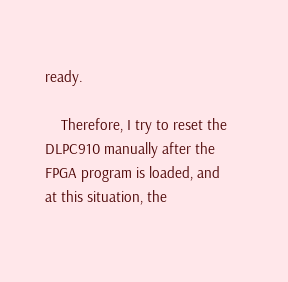ready.

    Therefore, I try to reset the DLPC910 manually after the FPGA program is loaded, and at this situation, the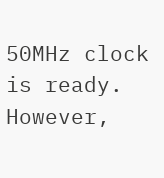50MHz clock is ready. However,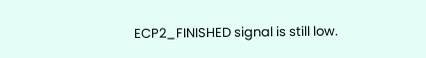ECP2_FINISHED signal is still low.